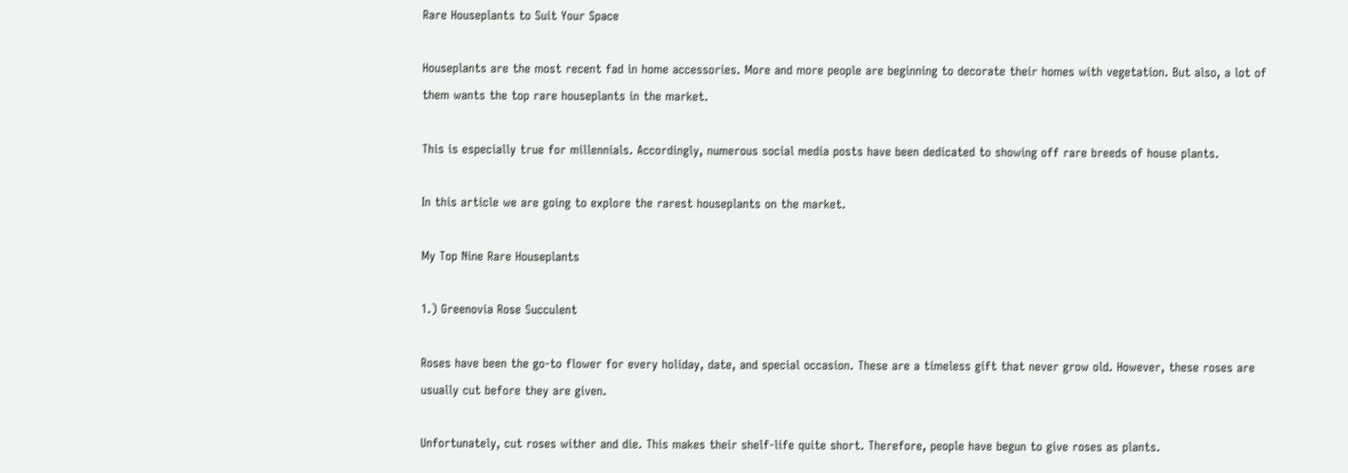Rare Houseplants to Suit Your Space

Houseplants are the most recent fad in home accessories. More and more people are beginning to decorate their homes with vegetation. But also, a lot of them wants the top rare houseplants in the market.

This is especially true for millennials. Accordingly, numerous social media posts have been dedicated to showing off rare breeds of house plants.

In this article we are going to explore the rarest houseplants on the market.

My Top Nine Rare Houseplants

1.) Greenovia Rose Succulent

Roses have been the go-to flower for every holiday, date, and special occasion. These are a timeless gift that never grow old. However, these roses are usually cut before they are given.

Unfortunately, cut roses wither and die. This makes their shelf-life quite short. Therefore, people have begun to give roses as plants.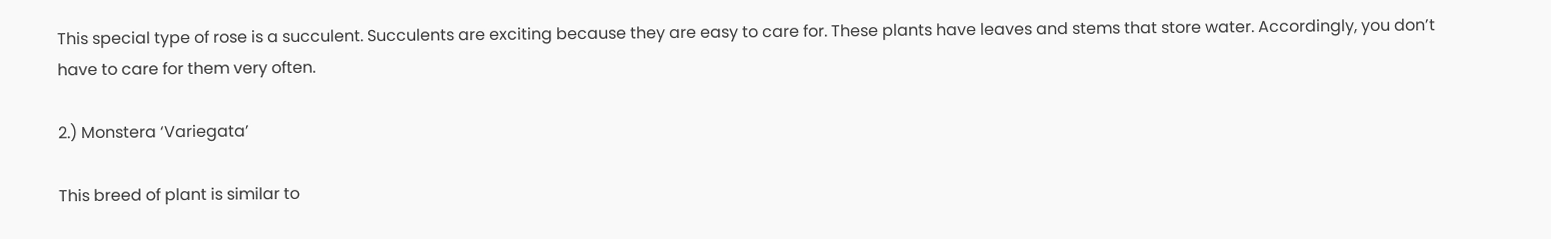This special type of rose is a succulent. Succulents are exciting because they are easy to care for. These plants have leaves and stems that store water. Accordingly, you don’t have to care for them very often.

2.) Monstera ‘Variegata’

This breed of plant is similar to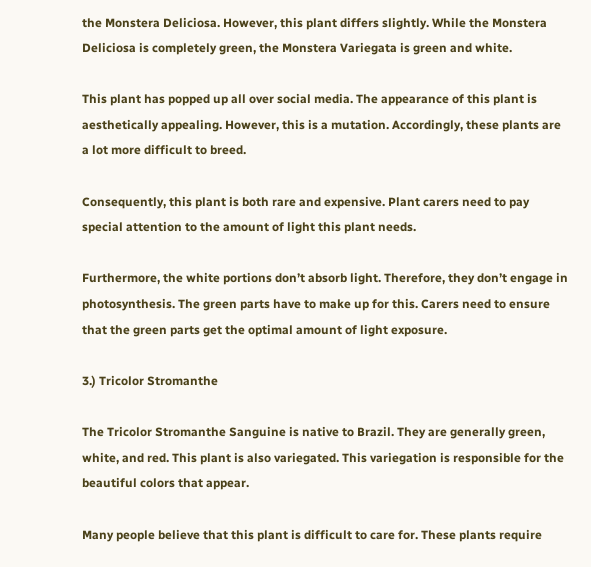the Monstera Deliciosa. However, this plant differs slightly. While the Monstera Deliciosa is completely green, the Monstera Variegata is green and white.

This plant has popped up all over social media. The appearance of this plant is aesthetically appealing. However, this is a mutation. Accordingly, these plants are a lot more difficult to breed.

Consequently, this plant is both rare and expensive. Plant carers need to pay special attention to the amount of light this plant needs.

Furthermore, the white portions don’t absorb light. Therefore, they don’t engage in photosynthesis. The green parts have to make up for this. Carers need to ensure that the green parts get the optimal amount of light exposure.

3.) Tricolor Stromanthe

The Tricolor Stromanthe Sanguine is native to Brazil. They are generally green, white, and red. This plant is also variegated. This variegation is responsible for the beautiful colors that appear.

Many people believe that this plant is difficult to care for. These plants require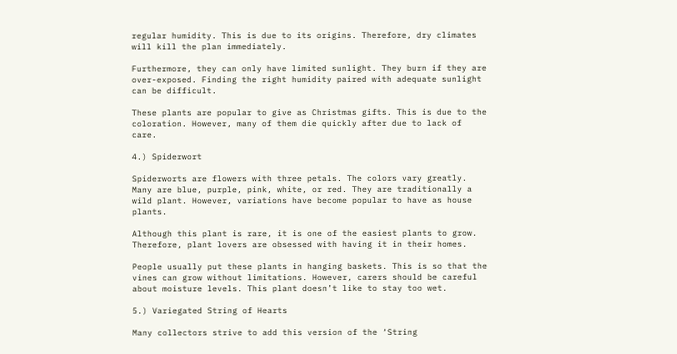regular humidity. This is due to its origins. Therefore, dry climates will kill the plan immediately.

Furthermore, they can only have limited sunlight. They burn if they are over-exposed. Finding the right humidity paired with adequate sunlight can be difficult.

These plants are popular to give as Christmas gifts. This is due to the coloration. However, many of them die quickly after due to lack of care.

4.) Spiderwort

Spiderworts are flowers with three petals. The colors vary greatly. Many are blue, purple, pink, white, or red. They are traditionally a wild plant. However, variations have become popular to have as house plants.

Although this plant is rare, it is one of the easiest plants to grow. Therefore, plant lovers are obsessed with having it in their homes.

People usually put these plants in hanging baskets. This is so that the vines can grow without limitations. However, carers should be careful about moisture levels. This plant doesn’t like to stay too wet.

5.) Variegated String of Hearts

Many collectors strive to add this version of the ‘String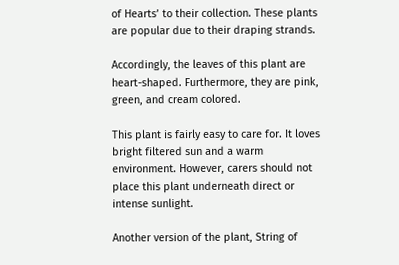of Hearts’ to their collection. These plants are popular due to their draping strands.

Accordingly, the leaves of this plant are heart-shaped. Furthermore, they are pink, green, and cream colored.

This plant is fairly easy to care for. It loves bright filtered sun and a warm environment. However, carers should not place this plant underneath direct or intense sunlight.

Another version of the plant, String of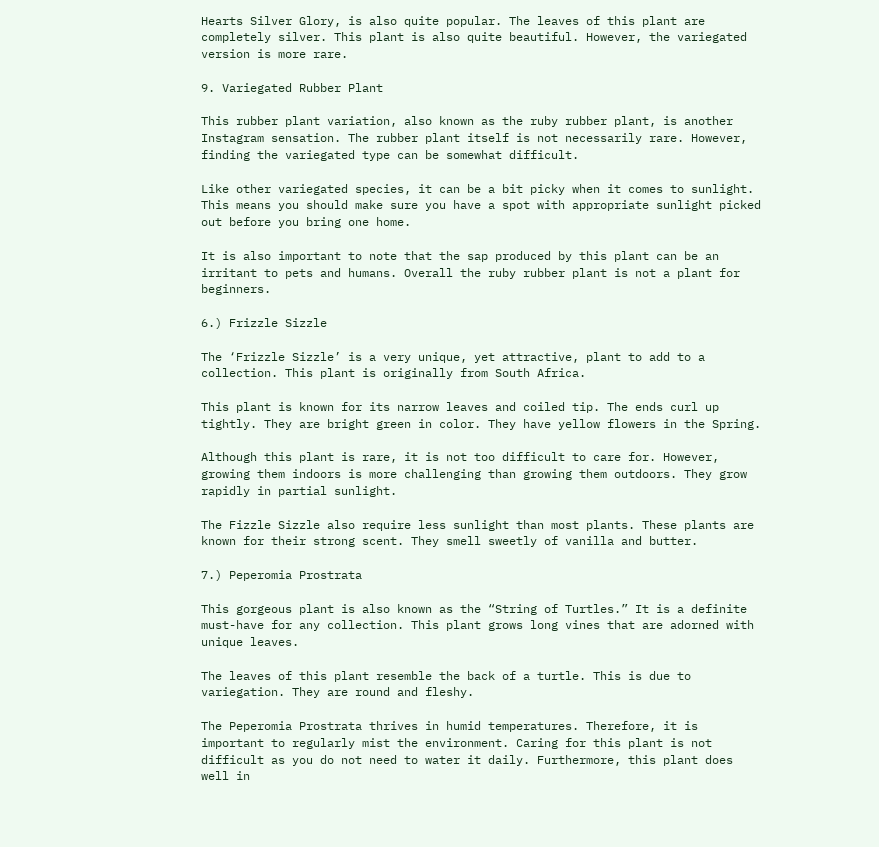Hearts Silver Glory, is also quite popular. The leaves of this plant are completely silver. This plant is also quite beautiful. However, the variegated version is more rare.

9. Variegated Rubber Plant

This rubber plant variation, also known as the ruby rubber plant, is another Instagram sensation. The rubber plant itself is not necessarily rare. However, finding the variegated type can be somewhat difficult.

Like other variegated species, it can be a bit picky when it comes to sunlight. This means you should make sure you have a spot with appropriate sunlight picked out before you bring one home.

It is also important to note that the sap produced by this plant can be an irritant to pets and humans. Overall the ruby rubber plant is not a plant for beginners.

6.) Frizzle Sizzle

The ‘Frizzle Sizzle’ is a very unique, yet attractive, plant to add to a collection. This plant is originally from South Africa.

This plant is known for its narrow leaves and coiled tip. The ends curl up tightly. They are bright green in color. They have yellow flowers in the Spring.

Although this plant is rare, it is not too difficult to care for. However, growing them indoors is more challenging than growing them outdoors. They grow rapidly in partial sunlight.

The Fizzle Sizzle also require less sunlight than most plants. These plants are known for their strong scent. They smell sweetly of vanilla and butter.

7.) Peperomia Prostrata

This gorgeous plant is also known as the “String of Turtles.” It is a definite must-have for any collection. This plant grows long vines that are adorned with unique leaves.

The leaves of this plant resemble the back of a turtle. This is due to variegation. They are round and fleshy.

The Peperomia Prostrata thrives in humid temperatures. Therefore, it is important to regularly mist the environment. Caring for this plant is not difficult as you do not need to water it daily. Furthermore, this plant does well in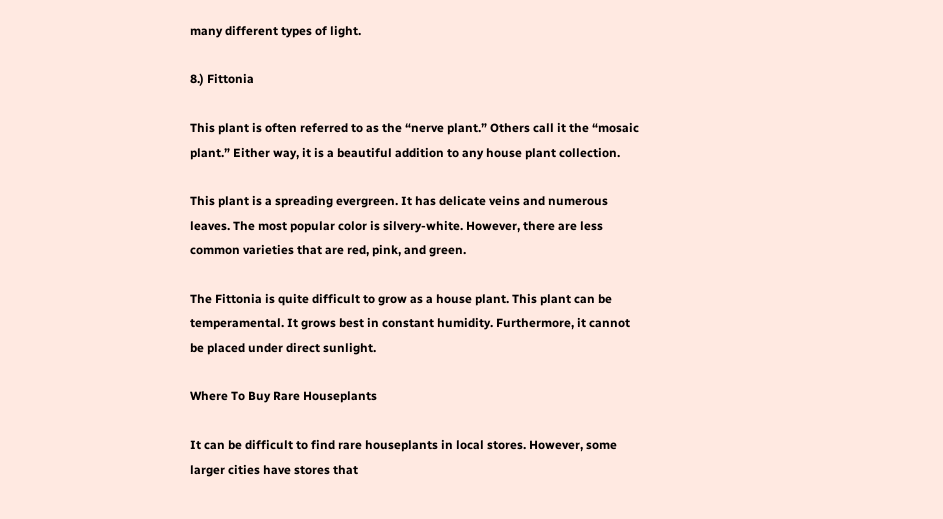many different types of light.

8.) Fittonia

This plant is often referred to as the “nerve plant.” Others call it the “mosaic plant.” Either way, it is a beautiful addition to any house plant collection.

This plant is a spreading evergreen. It has delicate veins and numerous leaves. The most popular color is silvery-white. However, there are less common varieties that are red, pink, and green.

The Fittonia is quite difficult to grow as a house plant. This plant can be temperamental. It grows best in constant humidity. Furthermore, it cannot be placed under direct sunlight.

Where To Buy Rare Houseplants

It can be difficult to find rare houseplants in local stores. However, some larger cities have stores that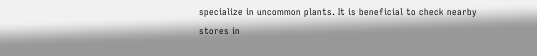specialize in uncommon plants. It is beneficial to check nearby stores in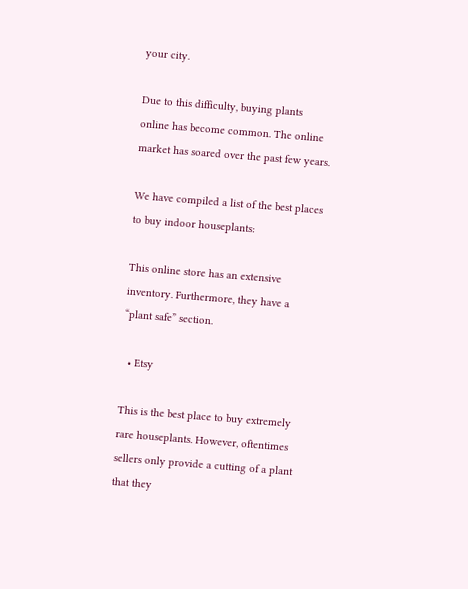your city.

Due to this difficulty, buying plants online has become common. The online market has soared over the past few years.

We have compiled a list of the best places to buy indoor houseplants:

This online store has an extensive inventory. Furthermore, they have a “plant safe” section.

  • Etsy

This is the best place to buy extremely rare houseplants. However, oftentimes sellers only provide a cutting of a plant that they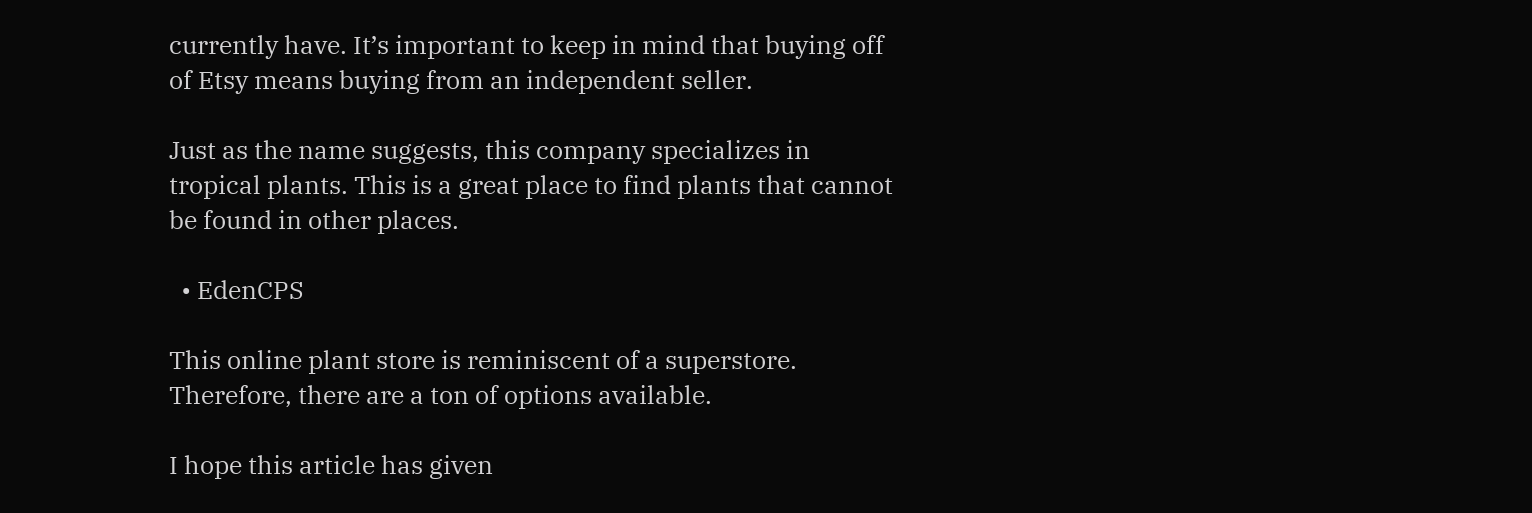currently have. It’s important to keep in mind that buying off of Etsy means buying from an independent seller.

Just as the name suggests, this company specializes in tropical plants. This is a great place to find plants that cannot be found in other places.

  • EdenCPS

This online plant store is reminiscent of a superstore. Therefore, there are a ton of options available.

I hope this article has given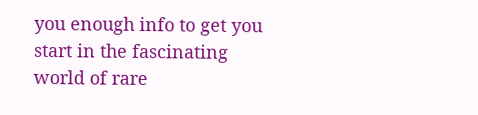you enough info to get you start in the fascinating world of rare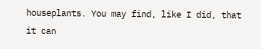houseplants. You may find, like I did, that it can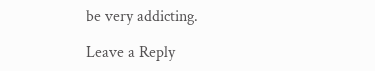be very addicting.

Leave a Reply